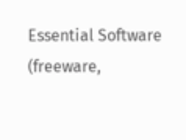Essential Software (freeware,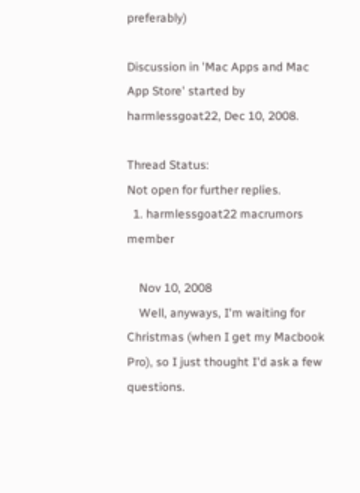preferably)

Discussion in 'Mac Apps and Mac App Store' started by harmlessgoat22, Dec 10, 2008.

Thread Status:
Not open for further replies.
  1. harmlessgoat22 macrumors member

    Nov 10, 2008
    Well, anyways, I'm waiting for Christmas (when I get my Macbook Pro), so I just thought I'd ask a few questions.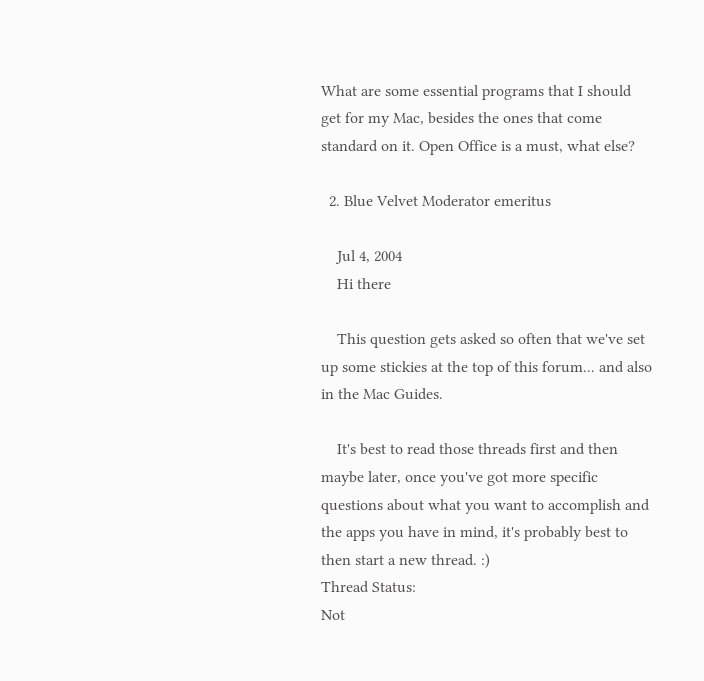What are some essential programs that I should get for my Mac, besides the ones that come standard on it. Open Office is a must, what else?

  2. Blue Velvet Moderator emeritus

    Jul 4, 2004
    Hi there

    This question gets asked so often that we've set up some stickies at the top of this forum... and also in the Mac Guides.

    It's best to read those threads first and then maybe later, once you've got more specific questions about what you want to accomplish and the apps you have in mind, it's probably best to then start a new thread. :)
Thread Status:
Not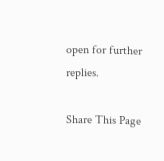open for further replies.

Share This Page